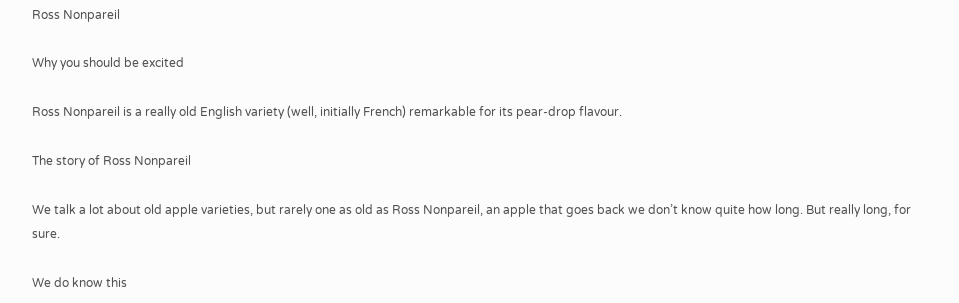Ross Nonpareil

Why you should be excited

Ross Nonpareil is a really old English variety (well, initially French) remarkable for its pear-drop flavour.

The story of Ross Nonpareil

We talk a lot about old apple varieties, but rarely one as old as Ross Nonpareil, an apple that goes back we don’t know quite how long. But really long, for sure.

We do know this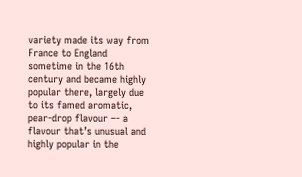variety made its way from France to England sometime in the 16th century and became highly popular there, largely due to its famed aromatic, pear-drop flavour –- a flavour that’s unusual and highly popular in the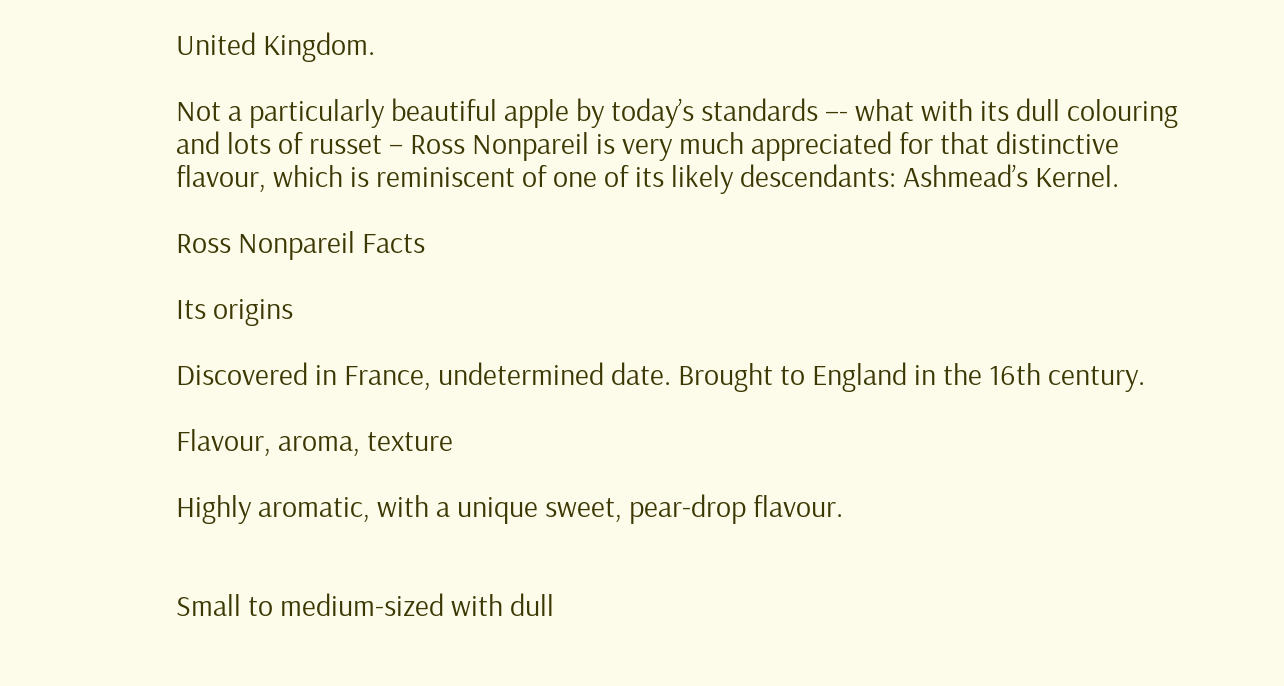United Kingdom.

Not a particularly beautiful apple by today’s standards –- what with its dull colouring and lots of russet – Ross Nonpareil is very much appreciated for that distinctive flavour, which is reminiscent of one of its likely descendants: Ashmead’s Kernel.

Ross Nonpareil Facts

Its origins

Discovered in France, undetermined date. Brought to England in the 16th century.

Flavour, aroma, texture

Highly aromatic, with a unique sweet, pear-drop flavour.


Small to medium-sized with dull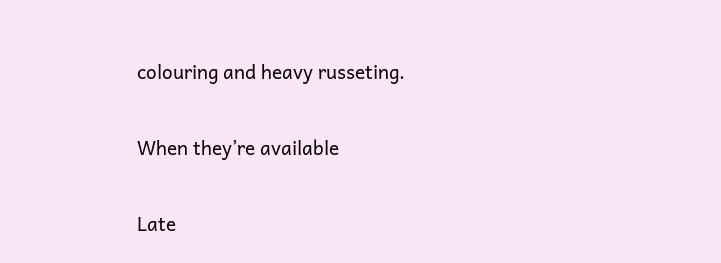colouring and heavy russeting.

When they’re available

Late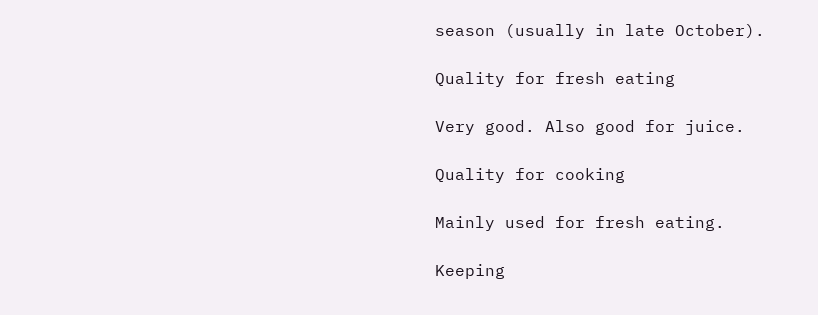season (usually in late October).

Quality for fresh eating

Very good. Also good for juice.

Quality for cooking

Mainly used for fresh eating.

Keeping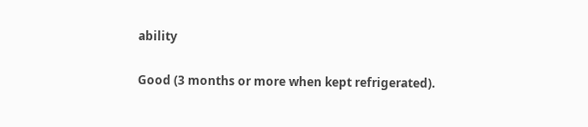ability

Good (3 months or more when kept refrigerated).